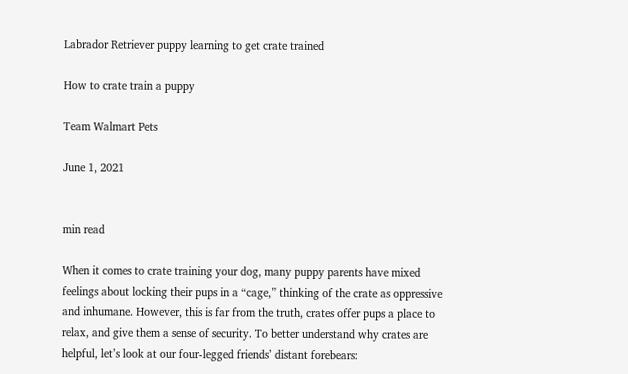Labrador Retriever puppy learning to get crate trained

How to crate train a puppy

Team Walmart Pets

June 1, 2021


min read

When it comes to crate training your dog, many puppy parents have mixed feelings about locking their pups in a “cage,” thinking of the crate as oppressive and inhumane. However, this is far from the truth, crates offer pups a place to relax, and give them a sense of security. To better understand why crates are helpful, let’s look at our four-legged friends’ distant forebears: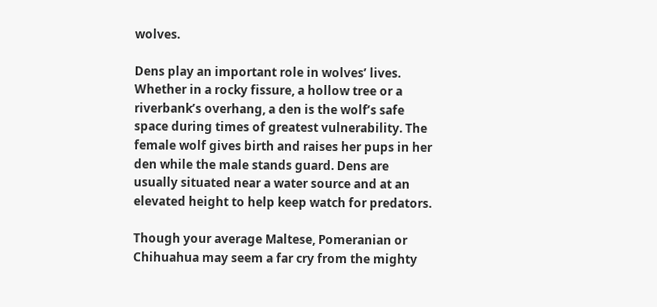wolves.

Dens play an important role in wolves’ lives. Whether in a rocky fissure, a hollow tree or a riverbank’s overhang, a den is the wolf’s safe space during times of greatest vulnerability. The female wolf gives birth and raises her pups in her den while the male stands guard. Dens are usually situated near a water source and at an elevated height to help keep watch for predators.

Though your average Maltese, Pomeranian or Chihuahua may seem a far cry from the mighty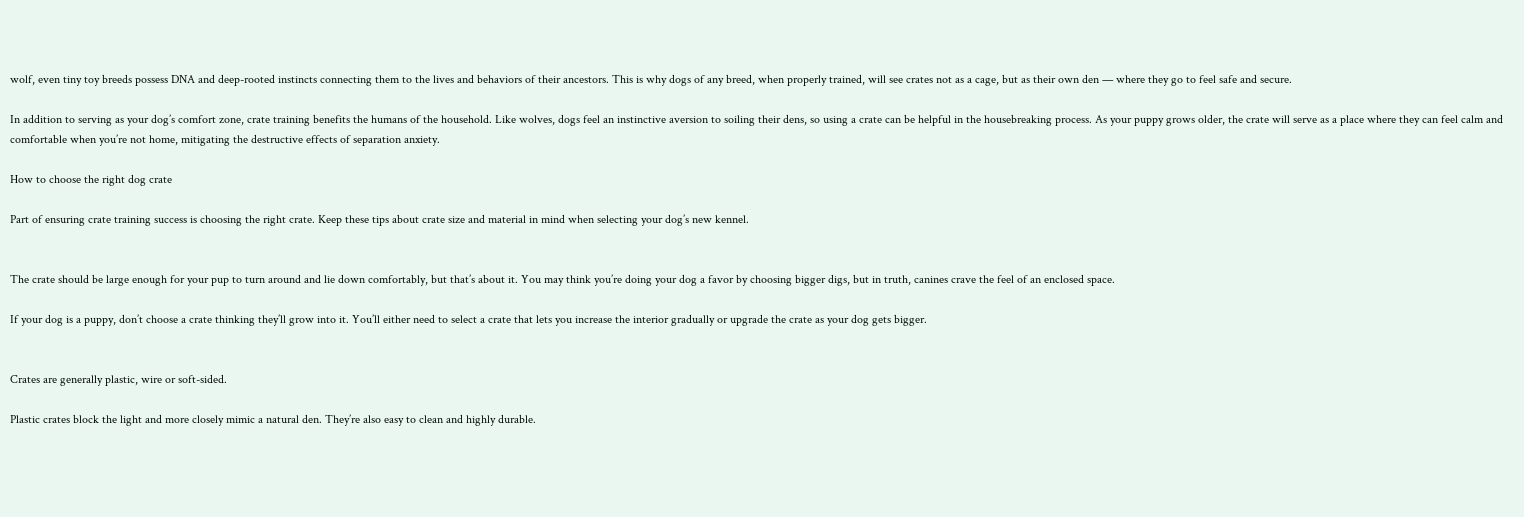wolf, even tiny toy breeds possess DNA and deep-rooted instincts connecting them to the lives and behaviors of their ancestors. This is why dogs of any breed, when properly trained, will see crates not as a cage, but as their own den — where they go to feel safe and secure.

In addition to serving as your dog’s comfort zone, crate training benefits the humans of the household. Like wolves, dogs feel an instinctive aversion to soiling their dens, so using a crate can be helpful in the housebreaking process. As your puppy grows older, the crate will serve as a place where they can feel calm and comfortable when you’re not home, mitigating the destructive effects of separation anxiety.

How to choose the right dog crate

Part of ensuring crate training success is choosing the right crate. Keep these tips about crate size and material in mind when selecting your dog’s new kennel.


The crate should be large enough for your pup to turn around and lie down comfortably, but that’s about it. You may think you’re doing your dog a favor by choosing bigger digs, but in truth, canines crave the feel of an enclosed space.

If your dog is a puppy, don’t choose a crate thinking they’ll grow into it. You’ll either need to select a crate that lets you increase the interior gradually or upgrade the crate as your dog gets bigger.


Crates are generally plastic, wire or soft-sided.

Plastic crates block the light and more closely mimic a natural den. They’re also easy to clean and highly durable.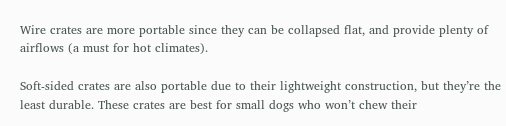Wire crates are more portable since they can be collapsed flat, and provide plenty of airflows (a must for hot climates).

Soft-sided crates are also portable due to their lightweight construction, but they’re the least durable. These crates are best for small dogs who won’t chew their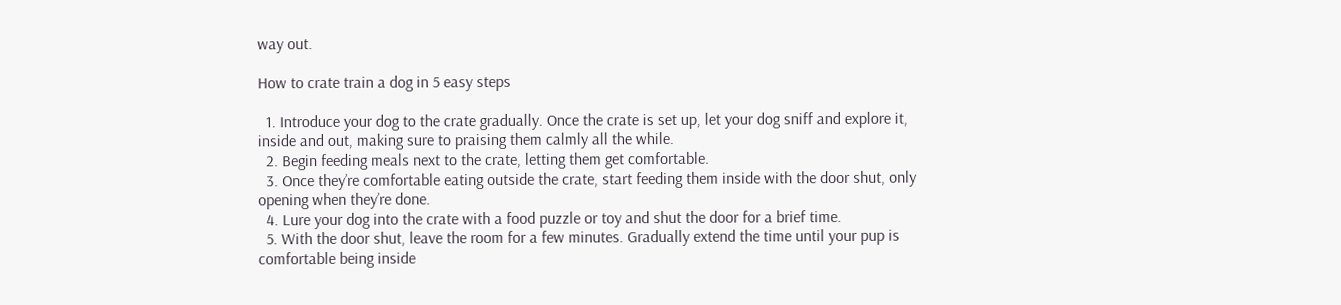way out.

How to crate train a dog in 5 easy steps

  1. Introduce your dog to the crate gradually. Once the crate is set up, let your dog sniff and explore it, inside and out, making sure to praising them calmly all the while.
  2. Begin feeding meals next to the crate, letting them get comfortable.
  3. Once they’re comfortable eating outside the crate, start feeding them inside with the door shut, only opening when they’re done.
  4. Lure your dog into the crate with a food puzzle or toy and shut the door for a brief time.
  5. With the door shut, leave the room for a few minutes. Gradually extend the time until your pup is comfortable being inside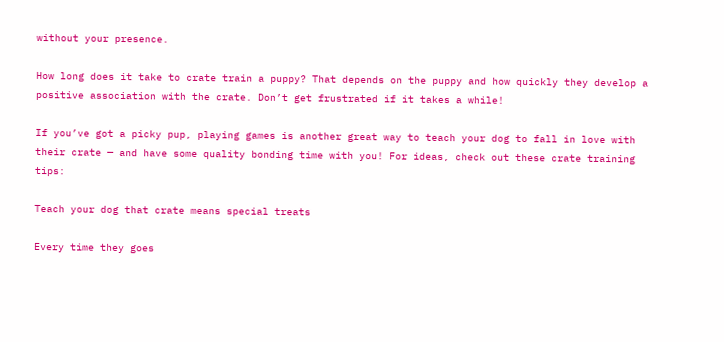without your presence.

How long does it take to crate train a puppy? That depends on the puppy and how quickly they develop a positive association with the crate. Don’t get frustrated if it takes a while!

If you’ve got a picky pup, playing games is another great way to teach your dog to fall in love with their crate — and have some quality bonding time with you! For ideas, check out these crate training tips:

Teach your dog that crate means special treats

Every time they goes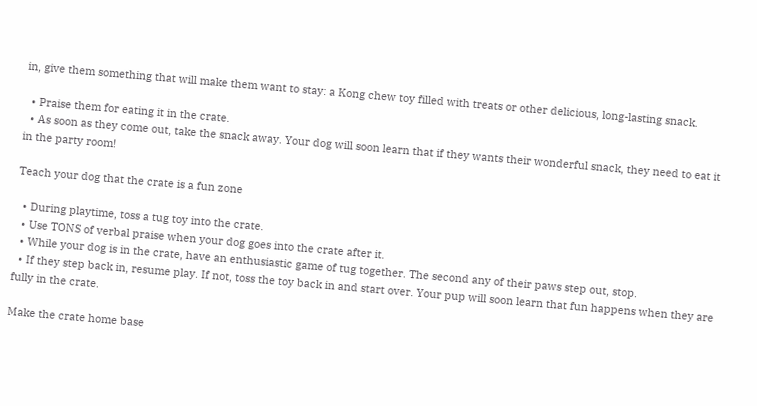in, give them something that will make them want to stay: a Kong chew toy filled with treats or other delicious, long-lasting snack.

  • Praise them for eating it in the crate.
  • As soon as they come out, take the snack away. Your dog will soon learn that if they wants their wonderful snack, they need to eat it in the party room!

Teach your dog that the crate is a fun zone

  • During playtime, toss a tug toy into the crate.
  • Use TONS of verbal praise when your dog goes into the crate after it.
  • While your dog is in the crate, have an enthusiastic game of tug together. The second any of their paws step out, stop.
  • If they step back in, resume play. If not, toss the toy back in and start over. Your pup will soon learn that fun happens when they are fully in the crate.

Make the crate home base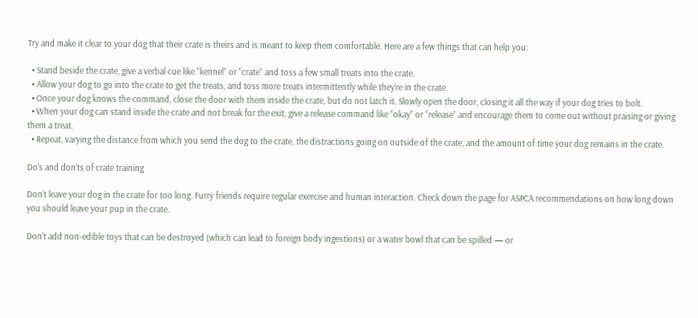Try and make it clear to your dog that their crate is theirs and is meant to keep them comfortable. Here are a few things that can help you:

  • Stand beside the crate, give a verbal cue like “kennel” or “crate” and toss a few small treats into the crate.
  • Allow your dog to go into the crate to get the treats, and toss more treats intermittently while they’re in the crate.
  • Once your dog knows the command, close the door with them inside the crate, but do not latch it. Slowly open the door, closing it all the way if your dog tries to bolt.
  • When your dog can stand inside the crate and not break for the exit, give a release command like “okay” or “release” and encourage them to come out without praising or giving them a treat.
  • Repeat, varying the distance from which you send the dog to the crate, the distractions going on outside of the crate, and the amount of time your dog remains in the crate.

Do’s and don’ts of crate training

Don’t leave your dog in the crate for too long. Furry friends require regular exercise and human interaction. Check down the page for ASPCA recommendations on how long down you should leave your pup in the crate.

Don’t add non-edible toys that can be destroyed (which can lead to foreign body ingestions) or a water bowl that can be spilled — or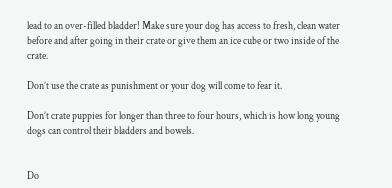lead to an over-filled bladder! Make sure your dog has access to fresh, clean water before and after going in their crate or give them an ice cube or two inside of the crate.

Don’t use the crate as punishment or your dog will come to fear it.

Don’t crate puppies for longer than three to four hours, which is how long young dogs can control their bladders and bowels.


Do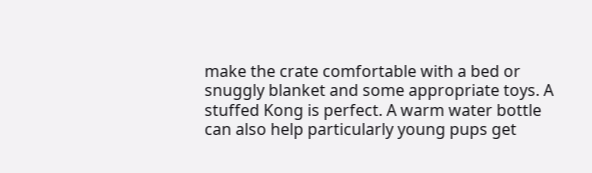make the crate comfortable with a bed or snuggly blanket and some appropriate toys. A stuffed Kong is perfect. A warm water bottle can also help particularly young pups get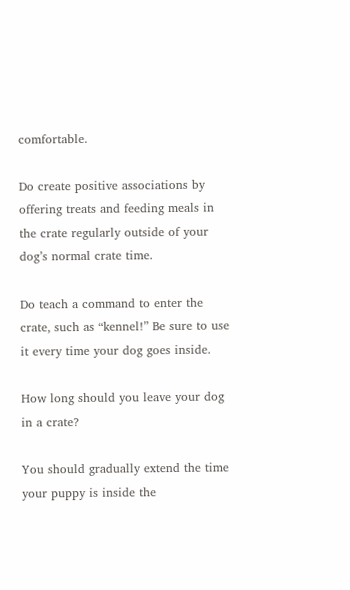comfortable.

Do create positive associations by offering treats and feeding meals in the crate regularly outside of your dog’s normal crate time.

Do teach a command to enter the crate, such as “kennel!” Be sure to use it every time your dog goes inside.

How long should you leave your dog in a crate?

You should gradually extend the time your puppy is inside the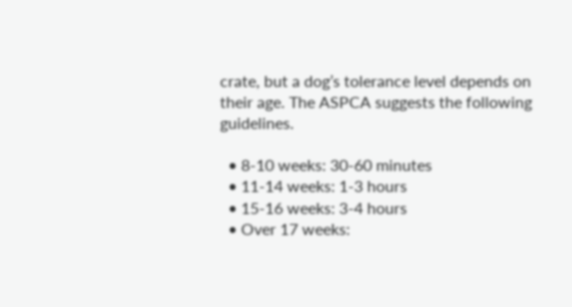crate, but a dog’s tolerance level depends on their age. The ASPCA suggests the following guidelines.

  • 8-10 weeks: 30-60 minutes
  • 11-14 weeks: 1-3 hours
  • 15-16 weeks: 3-4 hours
  • Over 17 weeks: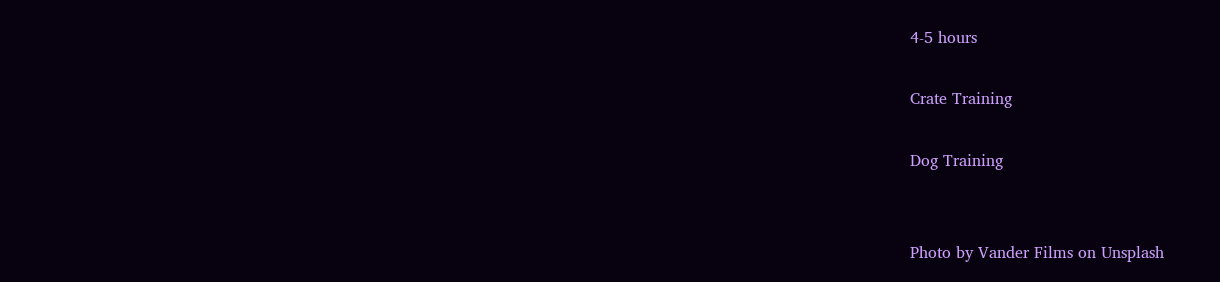4-5 hours

Crate Training

Dog Training


Photo by Vander Films on Unsplash